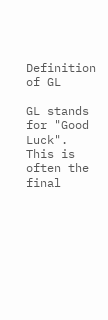Definition of GL

GL stands for "Good Luck". This is often the final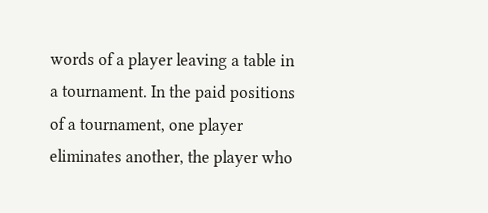words of a player leaving a table in a tournament. In the paid positions of a tournament, one player eliminates another, the player who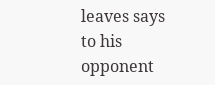leaves says to his opponent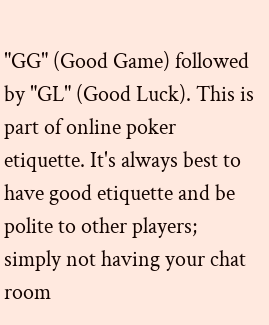"GG" (Good Game) followed by "GL" (Good Luck). This is part of online poker etiquette. It's always best to have good etiquette and be polite to other players; simply not having your chat room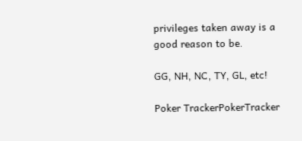privileges taken away is a good reason to be.

GG, NH, NC, TY, GL, etc!

Poker TrackerPokerTracker